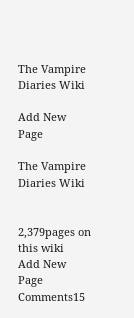The Vampire Diaries Wiki

Add New Page

The Vampire Diaries Wiki


2,379pages on
this wiki
Add New Page
Comments15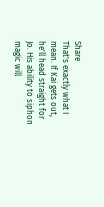Share
That's exactly what I mean. If Kai gets out, he'll head straight for Jo. His ability to siphon magic will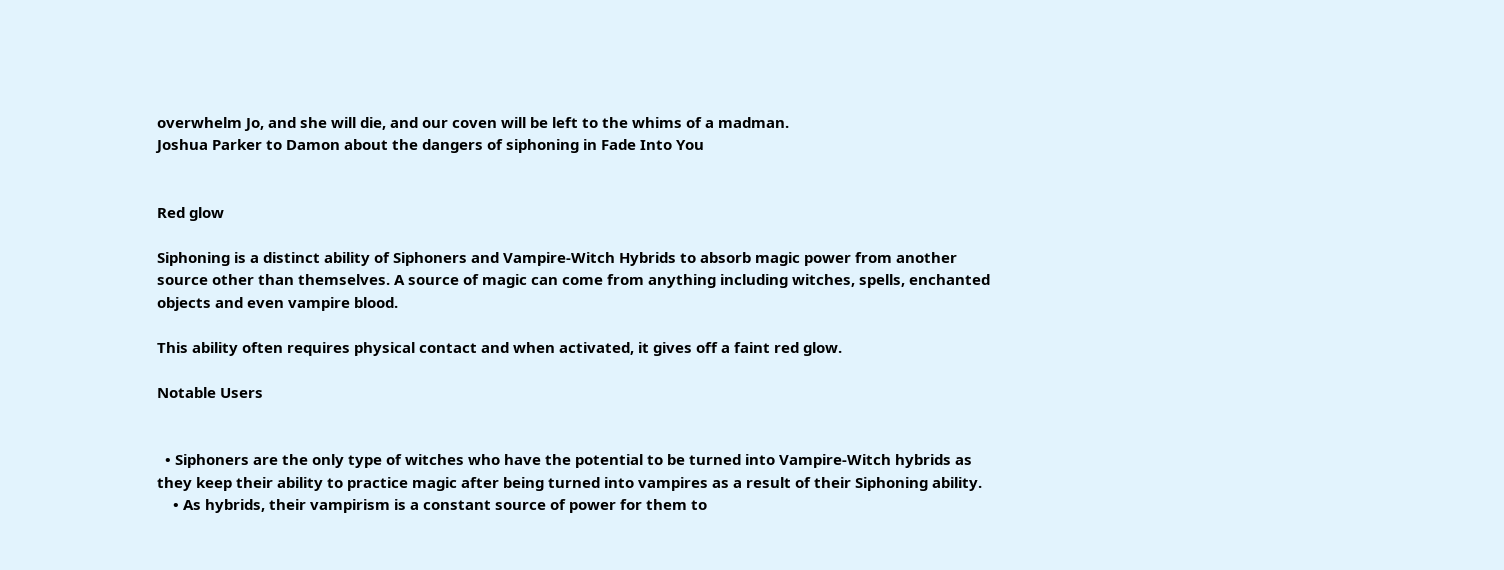overwhelm Jo, and she will die, and our coven will be left to the whims of a madman.
Joshua Parker to Damon about the dangers of siphoning in Fade Into You


Red glow

Siphoning is a distinct ability of Siphoners and Vampire-Witch Hybrids to absorb magic power from another source other than themselves. A source of magic can come from anything including witches, spells, enchanted objects and even vampire blood.

This ability often requires physical contact and when activated, it gives off a faint red glow.

Notable Users


  • Siphoners are the only type of witches who have the potential to be turned into Vampire-Witch hybrids as they keep their ability to practice magic after being turned into vampires as a result of their Siphoning ability.
    • As hybrids, their vampirism is a constant source of power for them to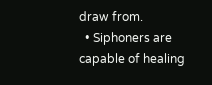draw from.
  • Siphoners are capable of healing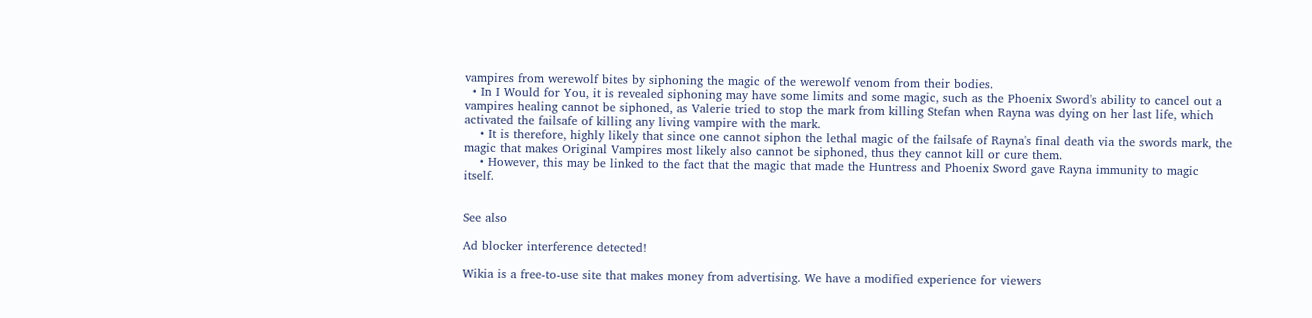vampires from werewolf bites by siphoning the magic of the werewolf venom from their bodies.
  • In I Would for You, it is revealed siphoning may have some limits and some magic, such as the Phoenix Sword's ability to cancel out a vampires healing cannot be siphoned, as Valerie tried to stop the mark from killing Stefan when Rayna was dying on her last life, which activated the failsafe of killing any living vampire with the mark.
    • It is therefore, highly likely that since one cannot siphon the lethal magic of the failsafe of Rayna's final death via the swords mark, the magic that makes Original Vampires most likely also cannot be siphoned, thus they cannot kill or cure them.
    • However, this may be linked to the fact that the magic that made the Huntress and Phoenix Sword gave Rayna immunity to magic itself.


See also

Ad blocker interference detected!

Wikia is a free-to-use site that makes money from advertising. We have a modified experience for viewers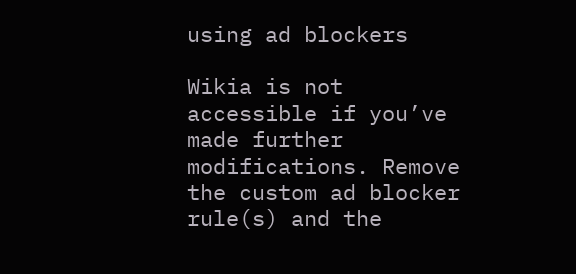using ad blockers

Wikia is not accessible if you’ve made further modifications. Remove the custom ad blocker rule(s) and the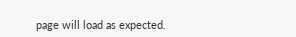page will load as expected.